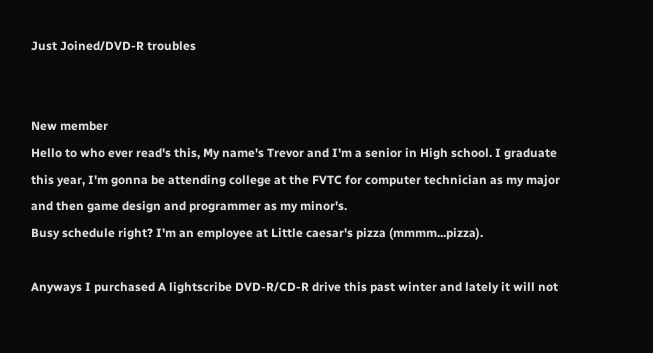Just Joined/DVD-R troubles


New member
Hello to who ever read's this, My name's Trevor and I'm a senior in High school. I graduate this year, I'm gonna be attending college at the FVTC for computer technician as my major and then game design and programmer as my minor's.
Busy schedule right? I'm an employee at Little caesar's pizza (mmmm...pizza).

Anyways I purchased A lightscribe DVD-R/CD-R drive this past winter and lately it will not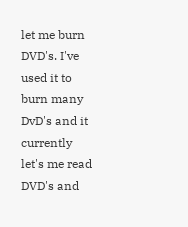let me burn DVD's. I've used it to burn many DvD's and it currently let's me read DVD's and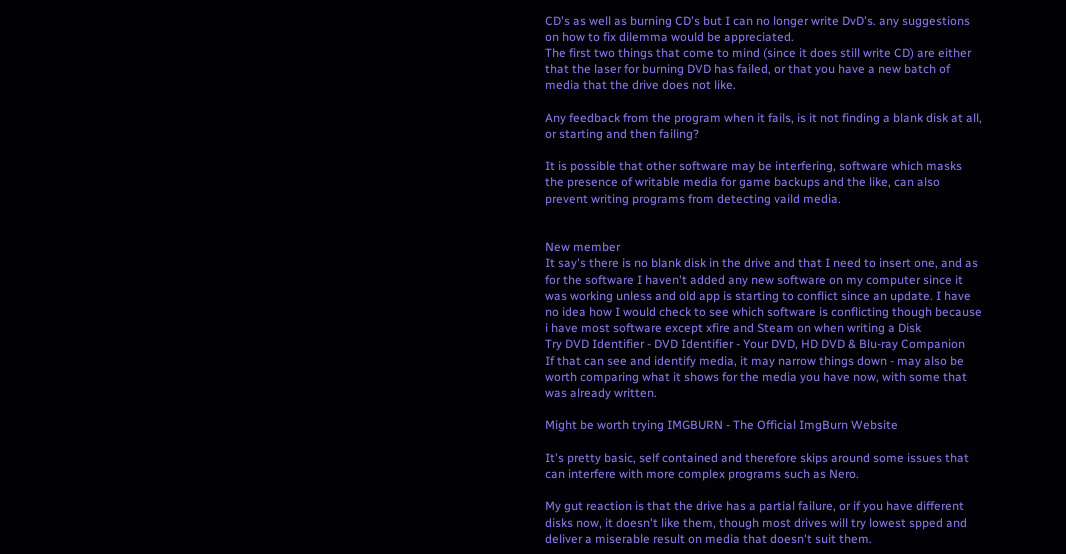CD's as well as burning CD's but I can no longer write DvD's. any suggestions on how to fix dilemma would be appreciated.
The first two things that come to mind (since it does still write CD) are either that the laser for burning DVD has failed, or that you have a new batch of media that the drive does not like.

Any feedback from the program when it fails, is it not finding a blank disk at all, or starting and then failing?

It is possible that other software may be interfering, software which masks the presence of writable media for game backups and the like, can also prevent writing programs from detecting vaild media.


New member
It say's there is no blank disk in the drive and that I need to insert one, and as for the software I haven't added any new software on my computer since it was working unless and old app is starting to conflict since an update. I have no idea how I would check to see which software is conflicting though because i have most software except xfire and Steam on when writing a Disk
Try DVD Identifier - DVD Identifier - Your DVD, HD DVD & Blu-ray Companion
If that can see and identify media, it may narrow things down - may also be worth comparing what it shows for the media you have now, with some that was already written.

Might be worth trying IMGBURN - The Official ImgBurn Website

It's pretty basic, self contained and therefore skips around some issues that can interfere with more complex programs such as Nero.

My gut reaction is that the drive has a partial failure, or if you have different disks now, it doesn't like them, though most drives will try lowest spped and deliver a miserable result on media that doesn't suit them.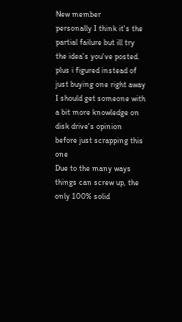New member
personally I think it's the partial failure but ill try the idea's you've posted. plus i figured instead of just buying one right away I should get someone with a bit more knowledge on disk drive's opinion before just scrapping this one
Due to the many ways things can screw up, the only 100% solid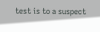test is to a suspect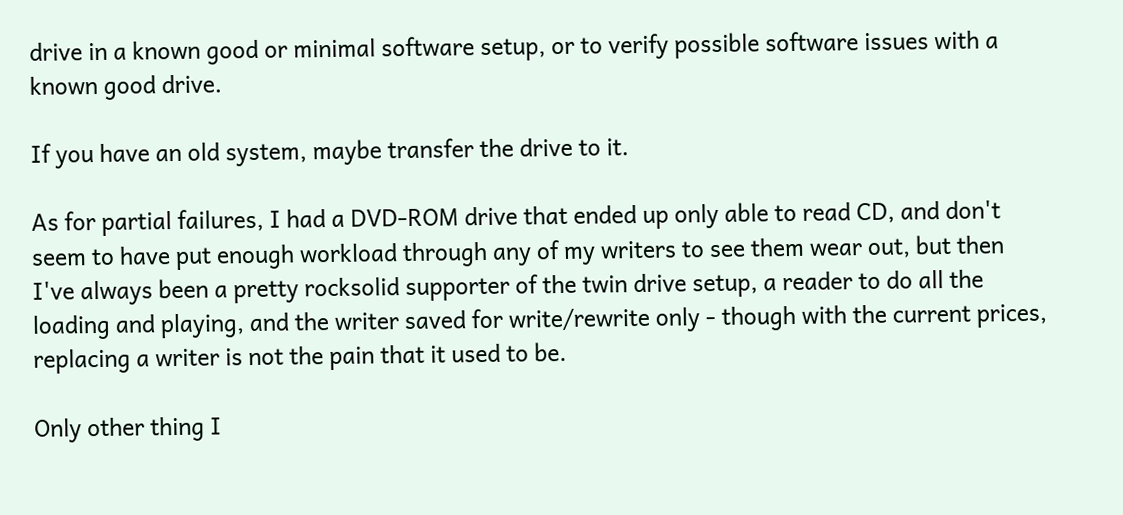drive in a known good or minimal software setup, or to verify possible software issues with a known good drive.

If you have an old system, maybe transfer the drive to it.

As for partial failures, I had a DVD-ROM drive that ended up only able to read CD, and don't seem to have put enough workload through any of my writers to see them wear out, but then I've always been a pretty rocksolid supporter of the twin drive setup, a reader to do all the loading and playing, and the writer saved for write/rewrite only - though with the current prices, replacing a writer is not the pain that it used to be.

Only other thing I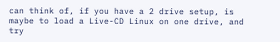can think of, if you have a 2 drive setup, is maybe to load a Live-CD Linux on one drive, and try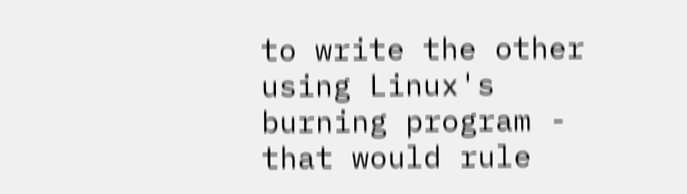to write the other using Linux's burning program - that would rule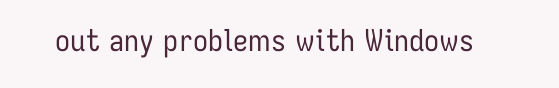out any problems with Windows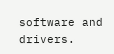software and drivers.